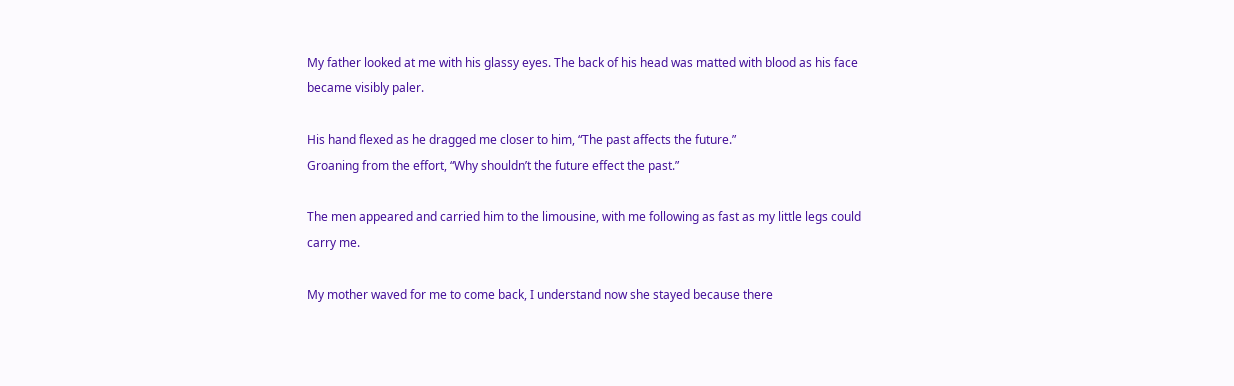My father looked at me with his glassy eyes. The back of his head was matted with blood as his face became visibly paler.

His hand flexed as he dragged me closer to him, “The past affects the future.”
Groaning from the effort, “Why shouldn’t the future effect the past.”

The men appeared and carried him to the limousine, with me following as fast as my little legs could carry me.

My mother waved for me to come back, I understand now she stayed because there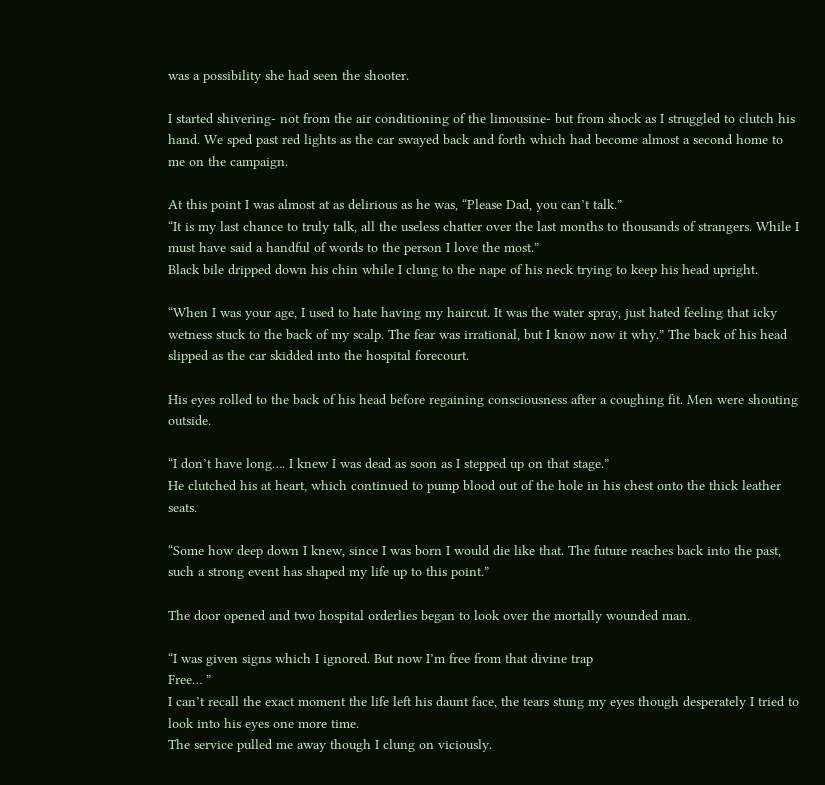was a possibility she had seen the shooter.

I started shivering- not from the air conditioning of the limousine- but from shock as I struggled to clutch his hand. We sped past red lights as the car swayed back and forth which had become almost a second home to me on the campaign.

At this point I was almost at as delirious as he was, “Please Dad, you can’t talk.”
“It is my last chance to truly talk, all the useless chatter over the last months to thousands of strangers. While I must have said a handful of words to the person I love the most.”
Black bile dripped down his chin while I clung to the nape of his neck trying to keep his head upright.

“When I was your age, I used to hate having my haircut. It was the water spray, just hated feeling that icky wetness stuck to the back of my scalp. The fear was irrational, but I know now it why.” The back of his head slipped as the car skidded into the hospital forecourt.

His eyes rolled to the back of his head before regaining consciousness after a coughing fit. Men were shouting outside.

“I don’t have long…. I knew I was dead as soon as I stepped up on that stage.”
He clutched his at heart, which continued to pump blood out of the hole in his chest onto the thick leather seats.

“Some how deep down I knew, since I was born I would die like that. The future reaches back into the past, such a strong event has shaped my life up to this point.”

The door opened and two hospital orderlies began to look over the mortally wounded man.

“I was given signs which I ignored. But now I’m free from that divine trap
Free… ”
I can’t recall the exact moment the life left his daunt face, the tears stung my eyes though desperately I tried to look into his eyes one more time.
The service pulled me away though I clung on viciously.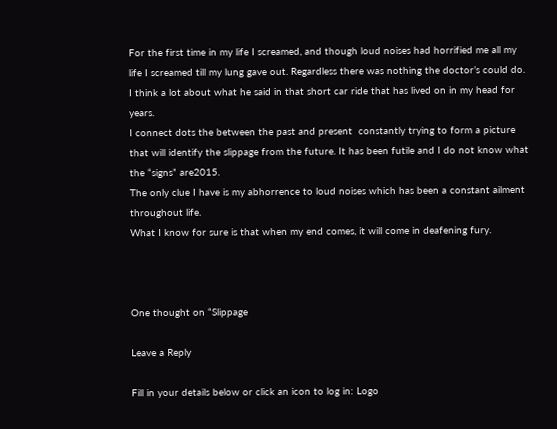For the first time in my life I screamed, and though loud noises had horrified me all my life I screamed till my lung gave out. Regardless there was nothing the doctor’s could do.
I think a lot about what he said in that short car ride that has lived on in my head for years.
I connect dots the between the past and present  constantly trying to form a picture that will identify the slippage from the future. It has been futile and I do not know what the “signs” are2015.
The only clue I have is my abhorrence to loud noises which has been a constant ailment throughout life.
What I know for sure is that when my end comes, it will come in deafening fury.



One thought on “Slippage

Leave a Reply

Fill in your details below or click an icon to log in: Logo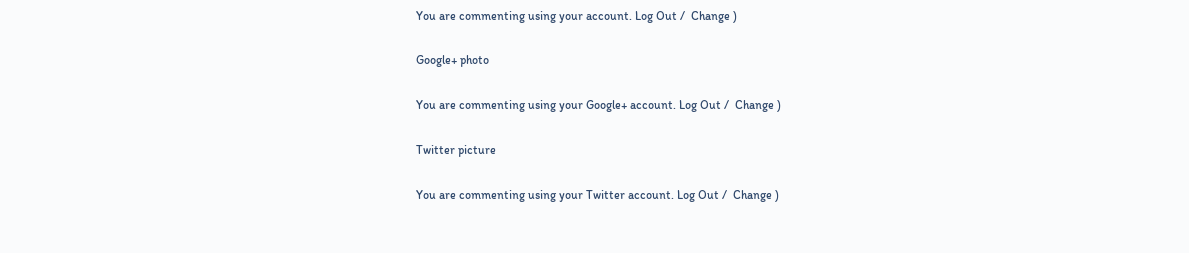You are commenting using your account. Log Out /  Change )

Google+ photo

You are commenting using your Google+ account. Log Out /  Change )

Twitter picture

You are commenting using your Twitter account. Log Out /  Change )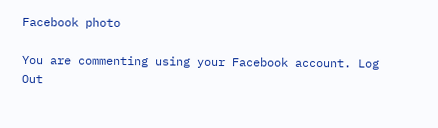Facebook photo

You are commenting using your Facebook account. Log Out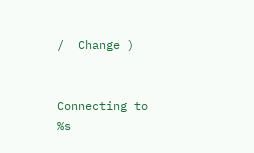/  Change )


Connecting to %s